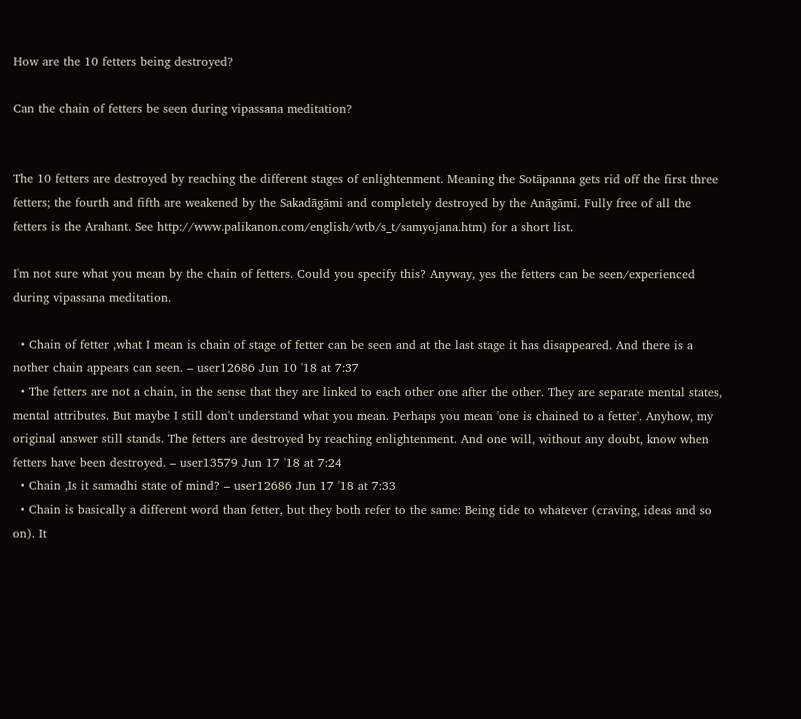How are the 10 fetters being destroyed?

Can the chain of fetters be seen during vipassana meditation?


The 10 fetters are destroyed by reaching the different stages of enlightenment. Meaning the Sotāpanna gets rid off the first three fetters; the fourth and fifth are weakened by the Sakadāgāmi and completely destroyed by the Anāgāmī. Fully free of all the fetters is the Arahant. See http://www.palikanon.com/english/wtb/s_t/samyojana.htm) for a short list.

I'm not sure what you mean by the chain of fetters. Could you specify this? Anyway, yes the fetters can be seen/experienced during vipassana meditation.

  • Chain of fetter ,what I mean is chain of stage of fetter can be seen and at the last stage it has disappeared. And there is a nother chain appears can seen. – user12686 Jun 10 '18 at 7:37
  • The fetters are not a chain, in the sense that they are linked to each other one after the other. They are separate mental states, mental attributes. But maybe I still don't understand what you mean. Perhaps you mean 'one is chained to a fetter'. Anyhow, my original answer still stands. The fetters are destroyed by reaching enlightenment. And one will, without any doubt, know when fetters have been destroyed. – user13579 Jun 17 '18 at 7:24
  • Chain ,Is it samadhi state of mind? – user12686 Jun 17 '18 at 7:33
  • Chain is basically a different word than fetter, but they both refer to the same: Being tide to whatever (craving, ideas and so on). It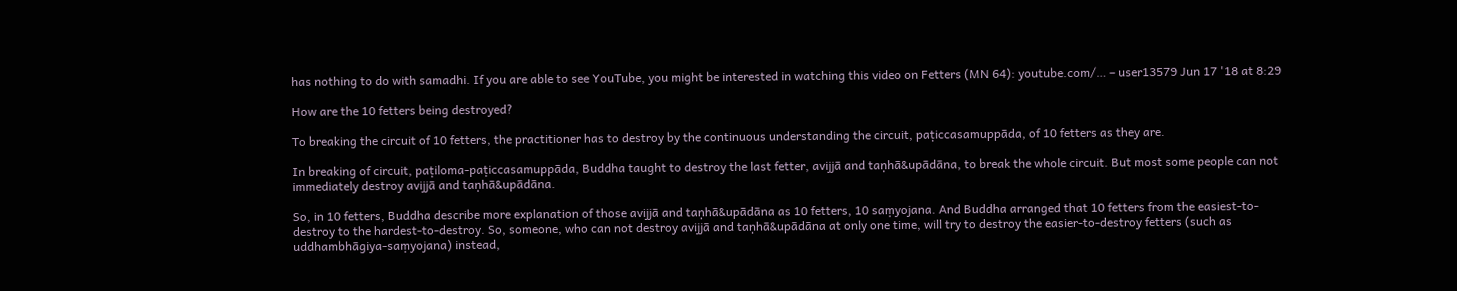has nothing to do with samadhi. If you are able to see YouTube, you might be interested in watching this video on Fetters (MN 64): youtube.com/… – user13579 Jun 17 '18 at 8:29

How are the 10 fetters being destroyed?

To breaking the circuit of 10 fetters, the practitioner has to destroy by the continuous understanding the circuit, paṭiccasamuppāda, of 10 fetters as they are.

In breaking of circuit, paṭiloma-paṭiccasamuppāda, Buddha taught to destroy the last fetter, avijjā and taṇhā&upādāna, to break the whole circuit. But most some people can not immediately destroy avijjā and taṇhā&upādāna.

So, in 10 fetters, Buddha describe more explanation of those avijjā and taṇhā&upādāna as 10 fetters, 10 saṃyojana. And Buddha arranged that 10 fetters from the easiest-to-destroy to the hardest-to-destroy. So, someone, who can not destroy avijjā and taṇhā&upādāna at only one time, will try to destroy the easier-to-destroy fetters (such as uddhambhāgiya-saṃyojana) instead,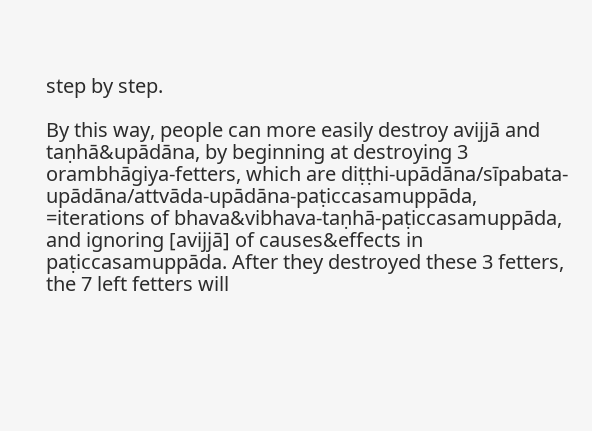step by step.

By this way, people can more easily destroy avijjā and taṇhā&upādāna, by beginning at destroying 3 orambhāgiya-fetters, which are diṭṭhi-upādāna/sīpabata-upādāna/attvāda-upādāna-paṭiccasamuppāda, =iterations of bhava&vibhava-taṇhā-paṭiccasamuppāda, and ignoring [avijjā] of causes&effects in paṭiccasamuppāda. After they destroyed these 3 fetters, the 7 left fetters will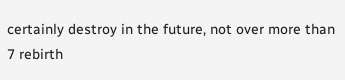certainly destroy in the future, not over more than 7 rebirth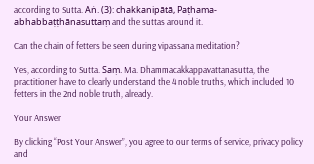according to Sutta. Aṅ. (3): chakkanipātā, Paṭhama-abhabbaṭṭhānasuttaṃ and the suttas around it.

Can the chain of fetters be seen during vipassana meditation?

Yes, according to Sutta. Saṃ. Ma. Dhammacakkappavattanasutta, the practitioner have to clearly understand the 4 noble truths, which included 10 fetters in the 2nd noble truth, already.

Your Answer

By clicking “Post Your Answer”, you agree to our terms of service, privacy policy and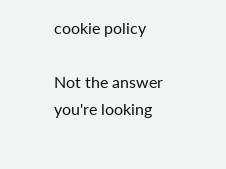cookie policy

Not the answer you're looking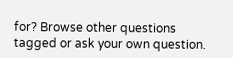for? Browse other questions tagged or ask your own question.